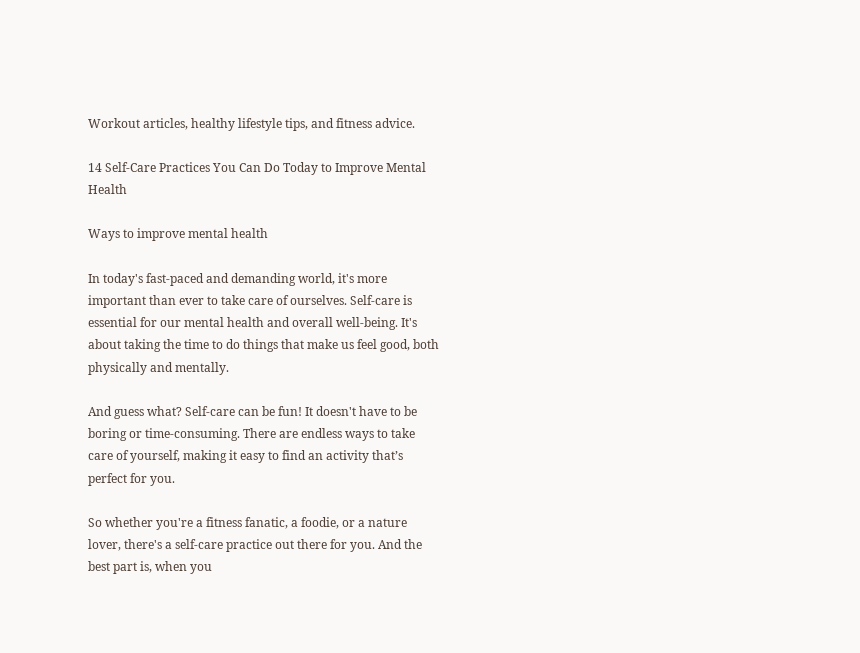Workout articles, healthy lifestyle tips, and fitness advice.

14 Self-Care Practices You Can Do Today to Improve Mental Health

Ways to improve mental health

In today's fast-paced and demanding world, it's more important than ever to take care of ourselves. Self-care is essential for our mental health and overall well-being. It's about taking the time to do things that make us feel good, both physically and mentally.

And guess what? Self-care can be fun! It doesn't have to be boring or time-consuming. There are endless ways to take care of yourself, making it easy to find an activity that’s perfect for you.

So whether you're a fitness fanatic, a foodie, or a nature lover, there's a self-care practice out there for you. And the best part is, when you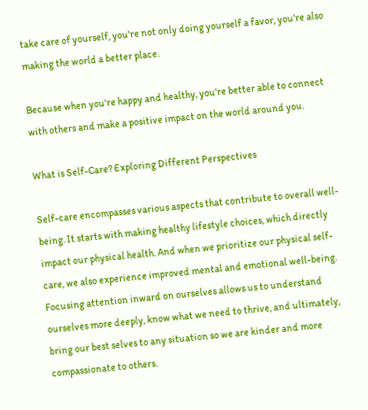take care of yourself, you're not only doing yourself a favor, you're also making the world a better place.

Because when you're happy and healthy, you're better able to connect with others and make a positive impact on the world around you.

What is Self-Care? Exploring Different Perspectives

Self-care encompasses various aspects that contribute to overall well-being. It starts with making healthy lifestyle choices, which directly impact our physical health. And when we prioritize our physical self-care, we also experience improved mental and emotional well-being. Focusing attention inward on ourselves allows us to understand ourselves more deeply, know what we need to thrive, and ultimately, bring our best selves to any situation so we are kinder and more compassionate to others.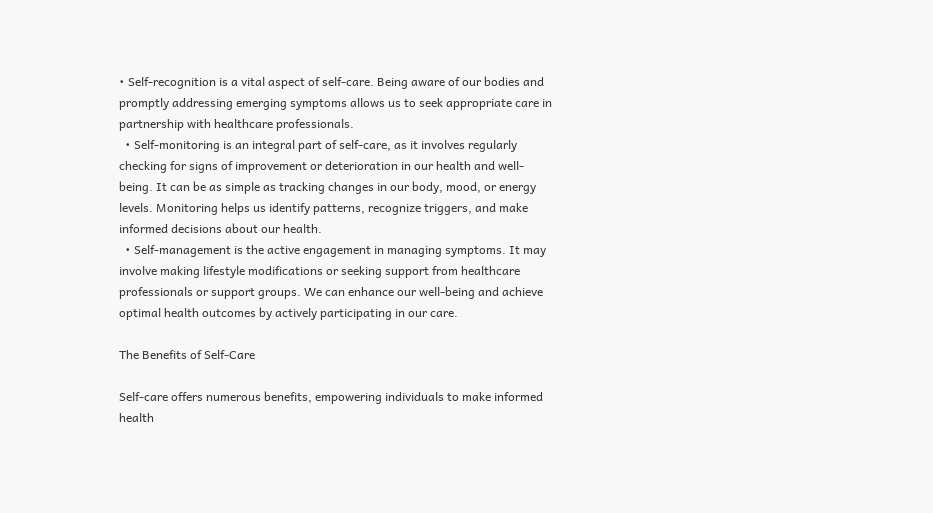• Self-recognition is a vital aspect of self-care. Being aware of our bodies and promptly addressing emerging symptoms allows us to seek appropriate care in partnership with healthcare professionals.
  • Self-monitoring is an integral part of self-care, as it involves regularly checking for signs of improvement or deterioration in our health and well-being. It can be as simple as tracking changes in our body, mood, or energy levels. Monitoring helps us identify patterns, recognize triggers, and make informed decisions about our health.
  • Self-management is the active engagement in managing symptoms. It may involve making lifestyle modifications or seeking support from healthcare professionals or support groups. We can enhance our well-being and achieve optimal health outcomes by actively participating in our care.

The Benefits of Self-Care

Self-care offers numerous benefits, empowering individuals to make informed health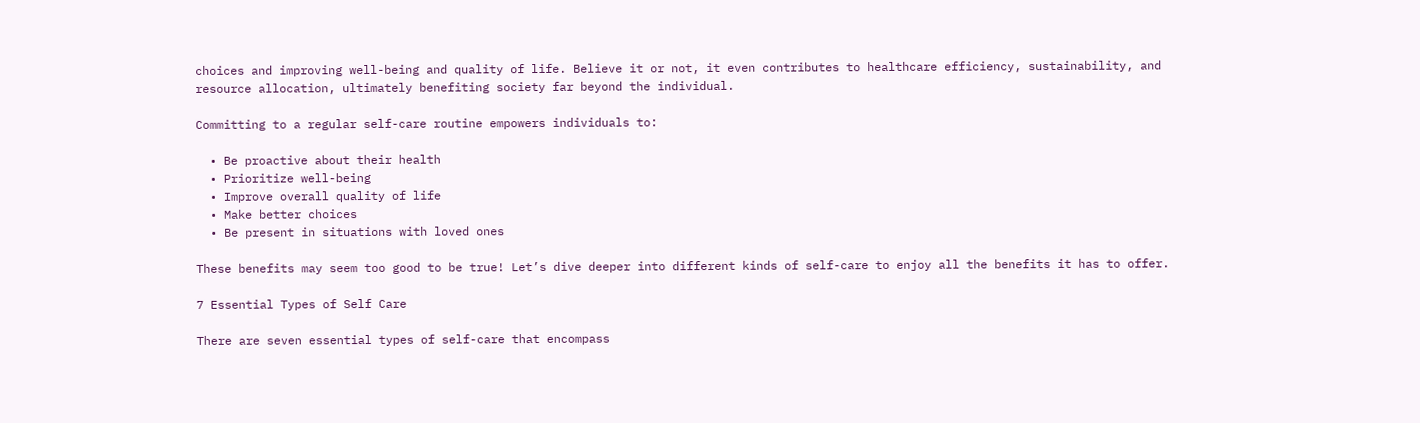choices and improving well-being and quality of life. Believe it or not, it even contributes to healthcare efficiency, sustainability, and resource allocation, ultimately benefiting society far beyond the individual.

Committing to a regular self-care routine empowers individuals to:

  • Be proactive about their health
  • Prioritize well-being
  • Improve overall quality of life
  • Make better choices
  • Be present in situations with loved ones

These benefits may seem too good to be true! Let’s dive deeper into different kinds of self-care to enjoy all the benefits it has to offer.

7 Essential Types of Self Care

There are seven essential types of self-care that encompass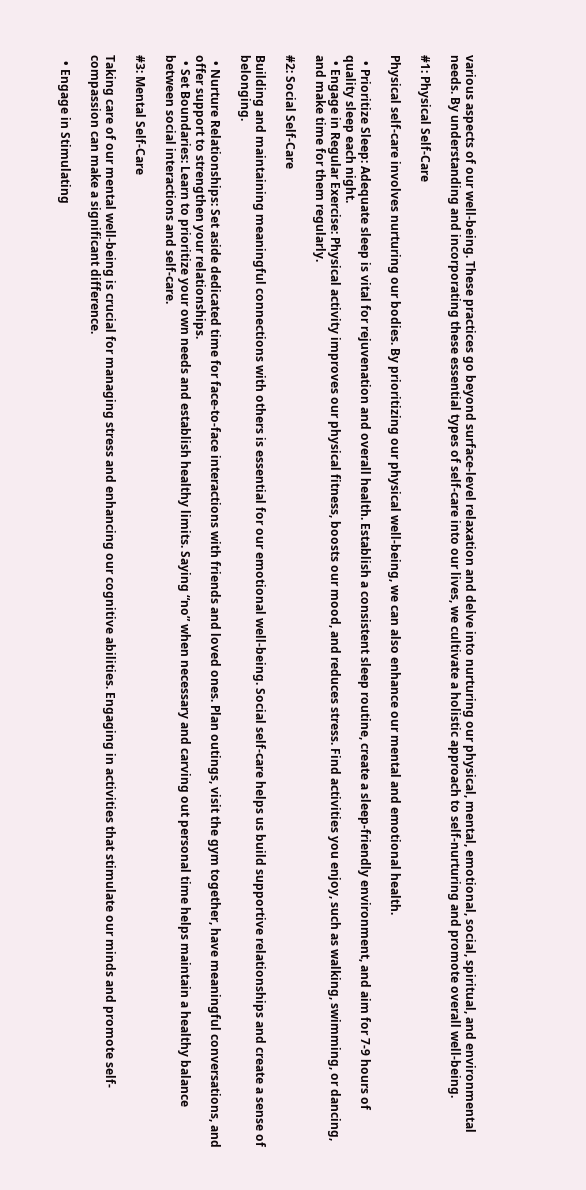various aspects of our well-being. These practices go beyond surface-level relaxation and delve into nurturing our physical, mental, emotional, social, spiritual, and environmental needs. By understanding and incorporating these essential types of self-care into our lives, we cultivate a holistic approach to self-nurturing and promote overall well-being.

#1: Physical Self-Care

Physical self-care involves nurturing our bodies. By prioritizing our physical well-being, we can also enhance our mental and emotional health.

  • Prioritize Sleep: Adequate sleep is vital for rejuvenation and overall health. Establish a consistent sleep routine, create a sleep-friendly environment, and aim for 7-9 hours of quality sleep each night.
  • Engage in Regular Exercise: Physical activity improves our physical fitness, boosts our mood, and reduces stress. Find activities you enjoy, such as walking, swimming, or dancing, and make time for them regularly.

#2: Social Self-Care

Building and maintaining meaningful connections with others is essential for our emotional well-being. Social self-care helps us build supportive relationships and create a sense of belonging.

  • Nurture Relationships: Set aside dedicated time for face-to-face interactions with friends and loved ones. Plan outings, visit the gym together, have meaningful conversations, and offer support to strengthen your relationships.
  • Set Boundaries: Learn to prioritize your own needs and establish healthy limits. Saying “no” when necessary and carving out personal time helps maintain a healthy balance between social interactions and self-care.

#3: Mental Self-Care

Taking care of our mental well-being is crucial for managing stress and enhancing our cognitive abilities. Engaging in activities that stimulate our minds and promote self-compassion can make a significant difference.

  • Engage in Stimulating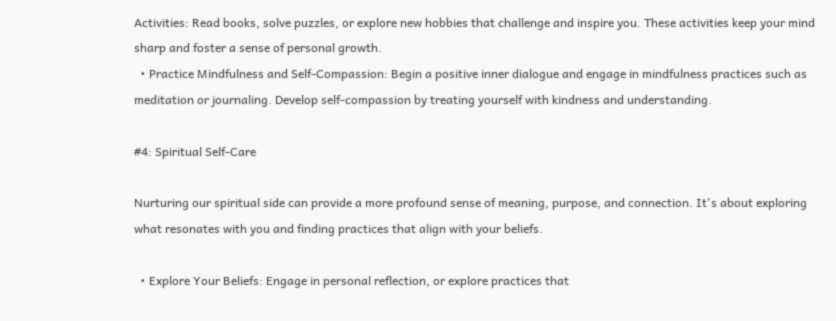Activities: Read books, solve puzzles, or explore new hobbies that challenge and inspire you. These activities keep your mind sharp and foster a sense of personal growth.
  • Practice Mindfulness and Self-Compassion: Begin a positive inner dialogue and engage in mindfulness practices such as meditation or journaling. Develop self-compassion by treating yourself with kindness and understanding.

#4: Spiritual Self-Care

Nurturing our spiritual side can provide a more profound sense of meaning, purpose, and connection. It's about exploring what resonates with you and finding practices that align with your beliefs.

  • Explore Your Beliefs: Engage in personal reflection, or explore practices that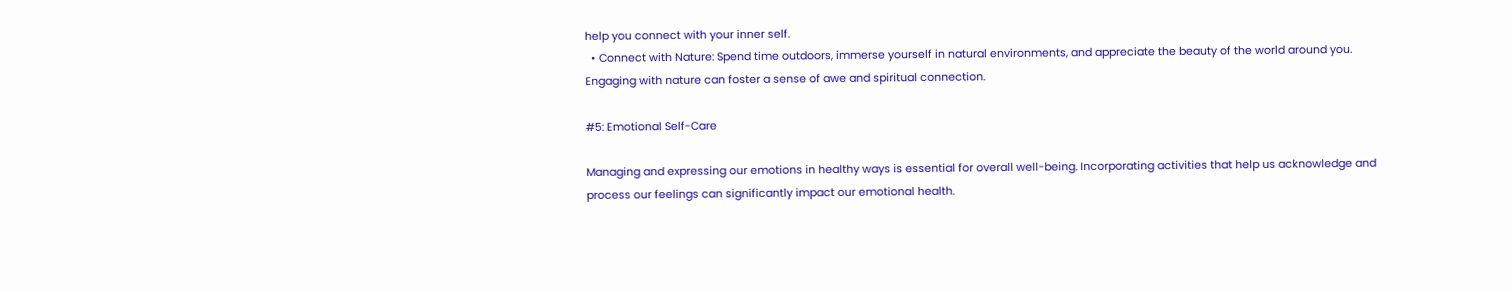help you connect with your inner self.
  • Connect with Nature: Spend time outdoors, immerse yourself in natural environments, and appreciate the beauty of the world around you. Engaging with nature can foster a sense of awe and spiritual connection.

#5: Emotional Self-Care

Managing and expressing our emotions in healthy ways is essential for overall well-being. Incorporating activities that help us acknowledge and process our feelings can significantly impact our emotional health.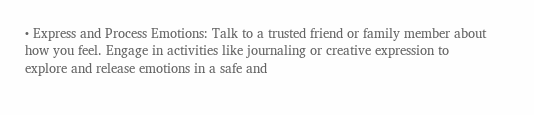• Express and Process Emotions: Talk to a trusted friend or family member about how you feel. Engage in activities like journaling or creative expression to explore and release emotions in a safe and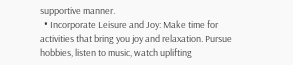supportive manner.
  • Incorporate Leisure and Joy: Make time for activities that bring you joy and relaxation. Pursue hobbies, listen to music, watch uplifting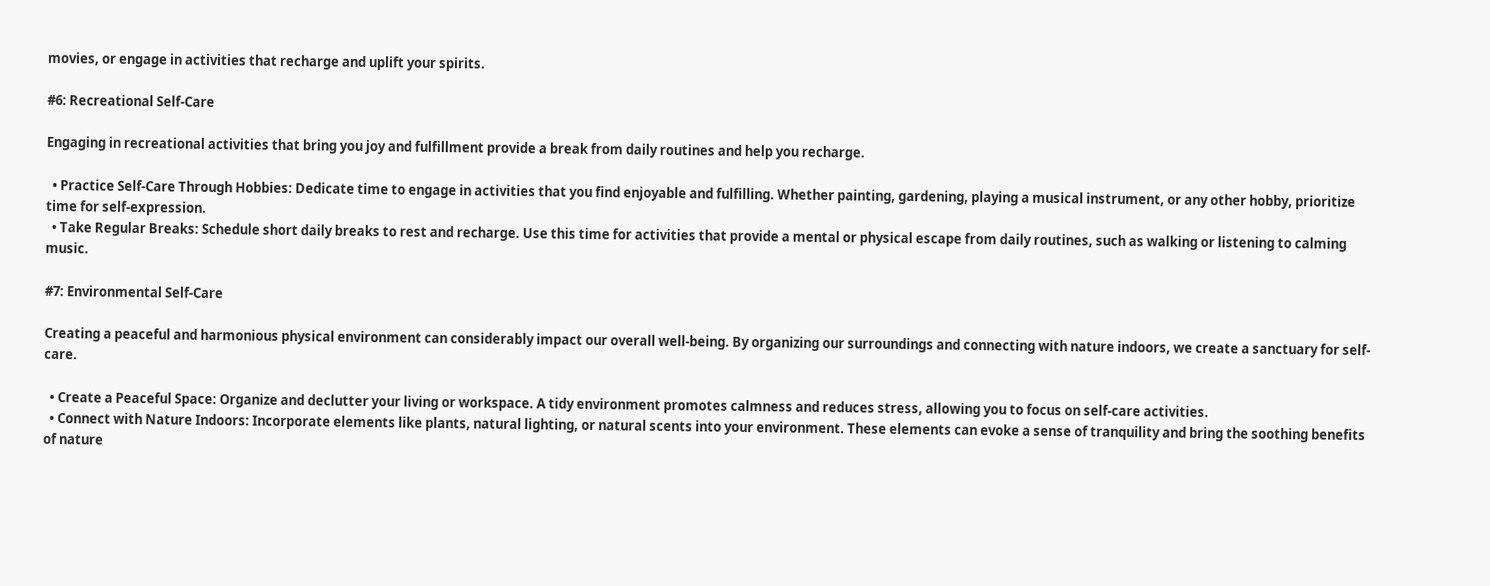movies, or engage in activities that recharge and uplift your spirits.

#6: Recreational Self-Care

Engaging in recreational activities that bring you joy and fulfillment provide a break from daily routines and help you recharge.

  • Practice Self-Care Through Hobbies: Dedicate time to engage in activities that you find enjoyable and fulfilling. Whether painting, gardening, playing a musical instrument, or any other hobby, prioritize time for self-expression.
  • Take Regular Breaks: Schedule short daily breaks to rest and recharge. Use this time for activities that provide a mental or physical escape from daily routines, such as walking or listening to calming music.

#7: Environmental Self-Care

Creating a peaceful and harmonious physical environment can considerably impact our overall well-being. By organizing our surroundings and connecting with nature indoors, we create a sanctuary for self-care.

  • Create a Peaceful Space: Organize and declutter your living or workspace. A tidy environment promotes calmness and reduces stress, allowing you to focus on self-care activities.
  • Connect with Nature Indoors: Incorporate elements like plants, natural lighting, or natural scents into your environment. These elements can evoke a sense of tranquility and bring the soothing benefits of nature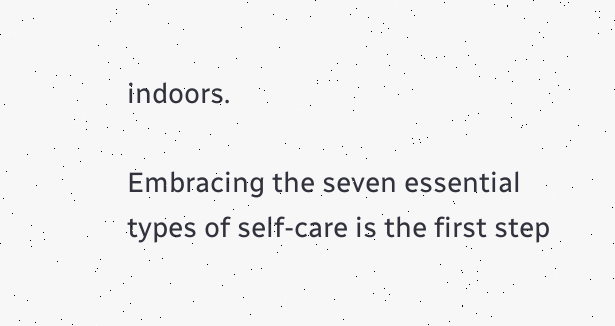indoors.

Embracing the seven essential types of self-care is the first step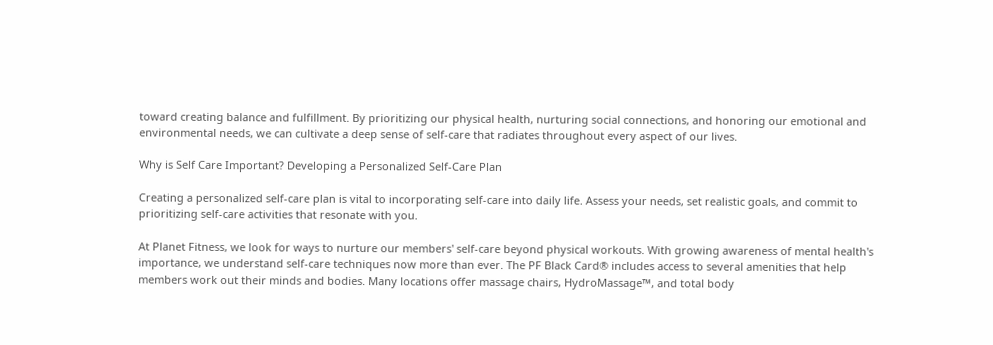toward creating balance and fulfillment. By prioritizing our physical health, nurturing social connections, and honoring our emotional and environmental needs, we can cultivate a deep sense of self-care that radiates throughout every aspect of our lives.

Why is Self Care Important? Developing a Personalized Self-Care Plan

Creating a personalized self-care plan is vital to incorporating self-care into daily life. Assess your needs, set realistic goals, and commit to prioritizing self-care activities that resonate with you.

At Planet Fitness, we look for ways to nurture our members' self-care beyond physical workouts. With growing awareness of mental health's importance, we understand self-care techniques now more than ever. The PF Black Card® includes access to several amenities that help members work out their minds and bodies. Many locations offer massage chairs, HydroMassage™, and total body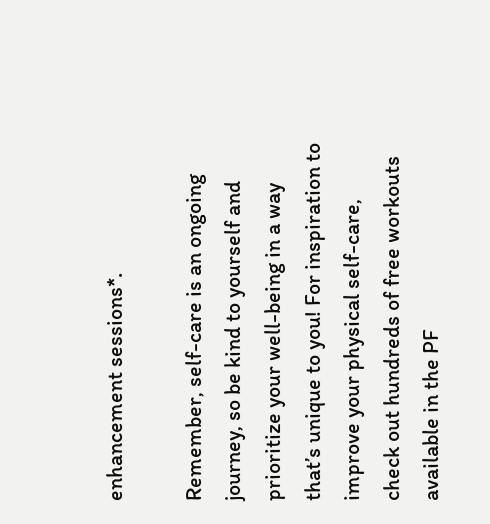enhancement sessions*.

Remember, self-care is an ongoing journey, so be kind to yourself and prioritize your well-being in a way that’s unique to you! For inspiration to improve your physical self-care, check out hundreds of free workouts available in the PF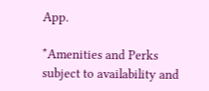App.

*Amenities and Perks subject to availability and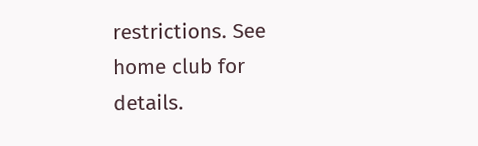restrictions. See home club for details.